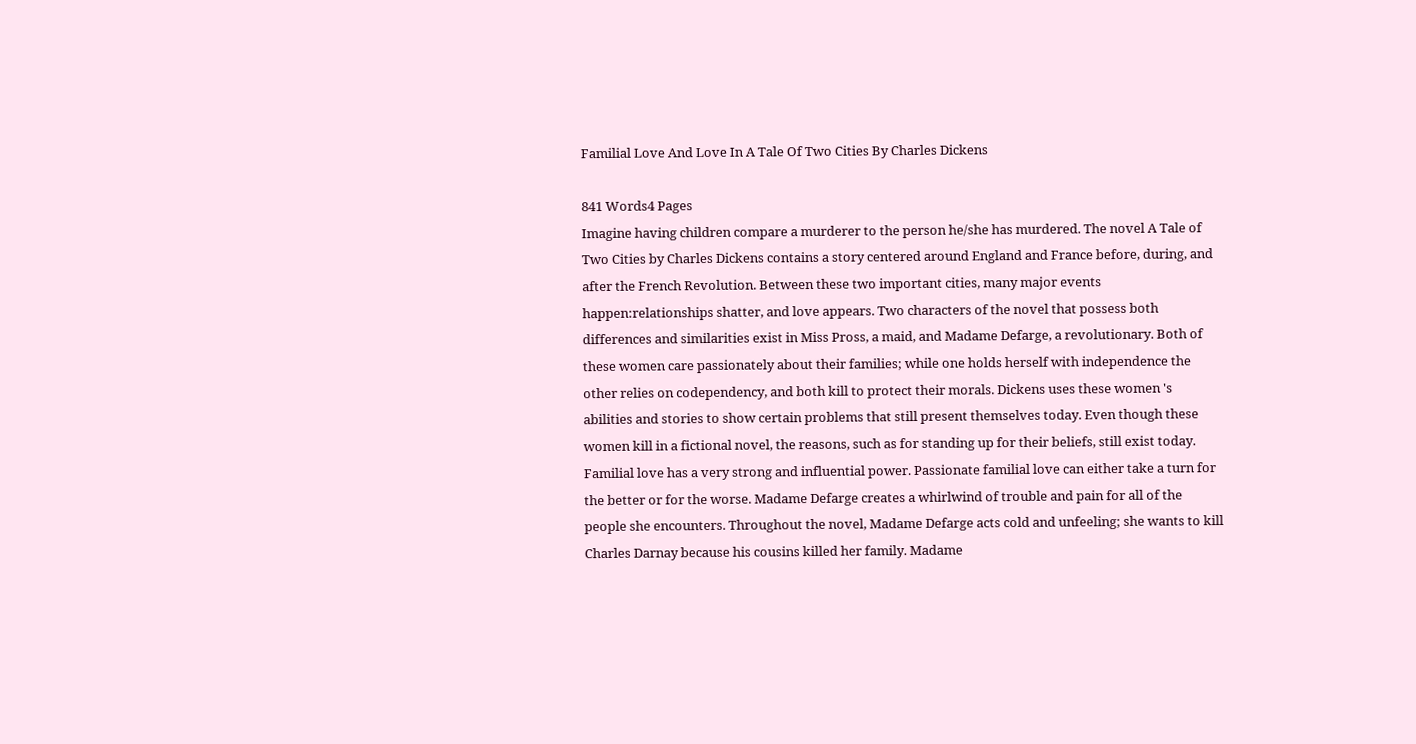Familial Love And Love In A Tale Of Two Cities By Charles Dickens

841 Words4 Pages
Imagine having children compare a murderer to the person he/she has murdered. The novel A Tale of Two Cities by Charles Dickens contains a story centered around England and France before, during, and after the French Revolution. Between these two important cities, many major events happen:relationships shatter, and love appears. Two characters of the novel that possess both differences and similarities exist in Miss Pross, a maid, and Madame Defarge, a revolutionary. Both of these women care passionately about their families; while one holds herself with independence the other relies on codependency, and both kill to protect their morals. Dickens uses these women 's abilities and stories to show certain problems that still present themselves today. Even though these women kill in a fictional novel, the reasons, such as for standing up for their beliefs, still exist today. Familial love has a very strong and influential power. Passionate familial love can either take a turn for the better or for the worse. Madame Defarge creates a whirlwind of trouble and pain for all of the people she encounters. Throughout the novel, Madame Defarge acts cold and unfeeling; she wants to kill Charles Darnay because his cousins killed her family. Madame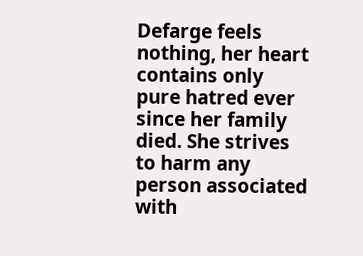Defarge feels nothing, her heart contains only pure hatred ever since her family died. She strives to harm any person associated with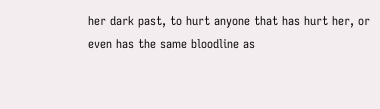her dark past, to hurt anyone that has hurt her, or even has the same bloodline as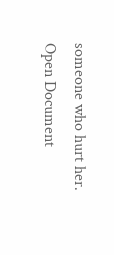someone who hurt her.
Open Document